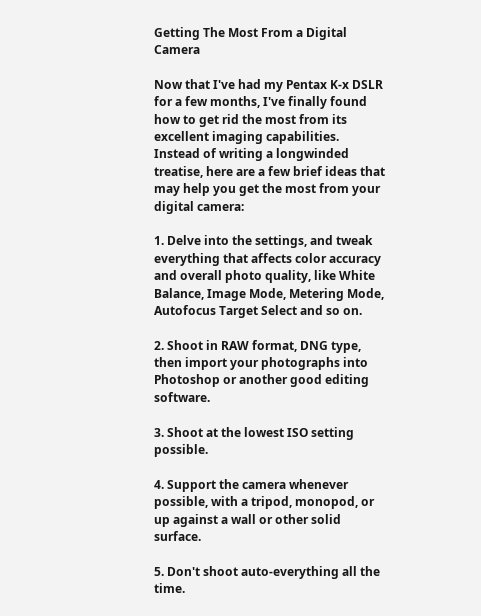Getting The Most From a Digital Camera

Now that I've had my Pentax K-x DSLR for a few months, I've finally found how to get rid the most from its excellent imaging capabilities. Instead of writing a longwinded treatise, here are a few brief ideas that may help you get the most from your digital camera:

1. Delve into the settings, and tweak everything that affects color accuracy and overall photo quality, like White Balance, Image Mode, Metering Mode, Autofocus Target Select and so on.

2. Shoot in RAW format, DNG type, then import your photographs into Photoshop or another good editing software.

3. Shoot at the lowest ISO setting possible.

4. Support the camera whenever possible, with a tripod, monopod, or up against a wall or other solid surface.

5. Don't shoot auto-everything all the time.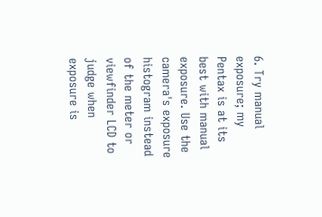6. Try manual exposure; my Pentax is at its best with manual exposure. Use the camera's exposure histogram instead of the meter or viewfinder LCD to judge when exposure is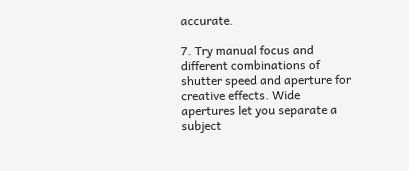accurate.

7. Try manual focus and different combinations of shutter speed and aperture for creative effects. Wide apertures let you separate a subject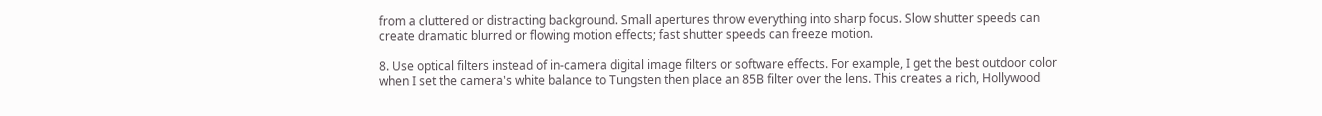from a cluttered or distracting background. Small apertures throw everything into sharp focus. Slow shutter speeds can create dramatic blurred or flowing motion effects; fast shutter speeds can freeze motion.

8. Use optical filters instead of in-camera digital image filters or software effects. For example, I get the best outdoor color when I set the camera's white balance to Tungsten then place an 85B filter over the lens. This creates a rich, Hollywood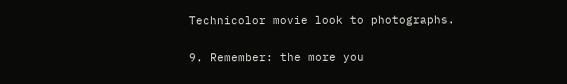Technicolor movie look to photographs.

9. Remember: the more you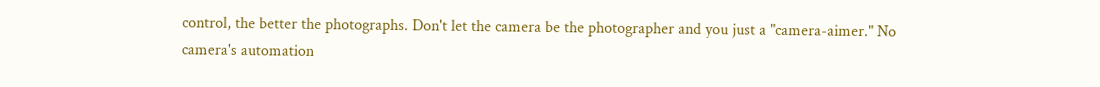control, the better the photographs. Don't let the camera be the photographer and you just a "camera-aimer." No camera's automation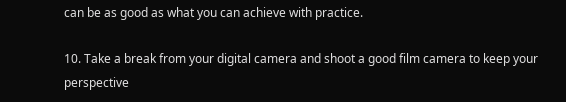can be as good as what you can achieve with practice.

10. Take a break from your digital camera and shoot a good film camera to keep your perspective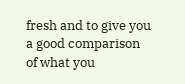fresh and to give you a good comparison of what you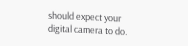should expect your digital camera to do.